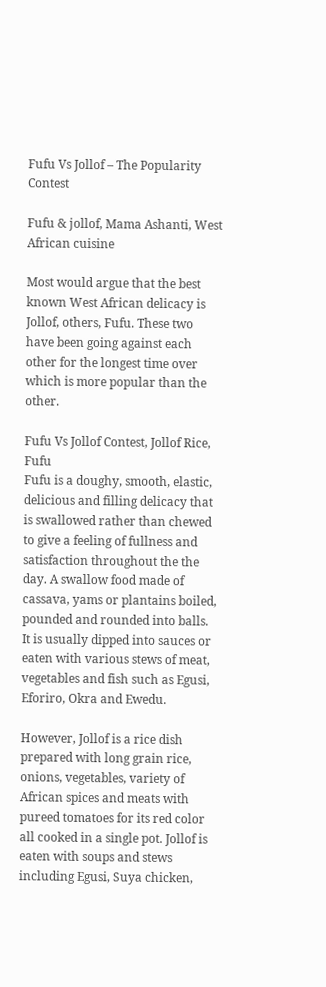Fufu Vs Jollof – The Popularity Contest

Fufu & jollof, Mama Ashanti, West African cuisine

Most would argue that the best known West African delicacy is Jollof, others, Fufu. These two have been going against each other for the longest time over which is more popular than the other.

Fufu Vs Jollof Contest, Jollof Rice, Fufu
Fufu is a doughy, smooth, elastic, delicious and filling delicacy that is swallowed rather than chewed to give a feeling of fullness and satisfaction throughout the the day. A swallow food made of cassava, yams or plantains boiled, pounded and rounded into balls. It is usually dipped into sauces or eaten with various stews of meat, vegetables and fish such as Egusi, Eforiro, Okra and Ewedu.

However, Jollof is a rice dish prepared with long grain rice, onions, vegetables, variety of African spices and meats with pureed tomatoes for its red color all cooked in a single pot. Jollof is eaten with soups and stews including Egusi, Suya chicken,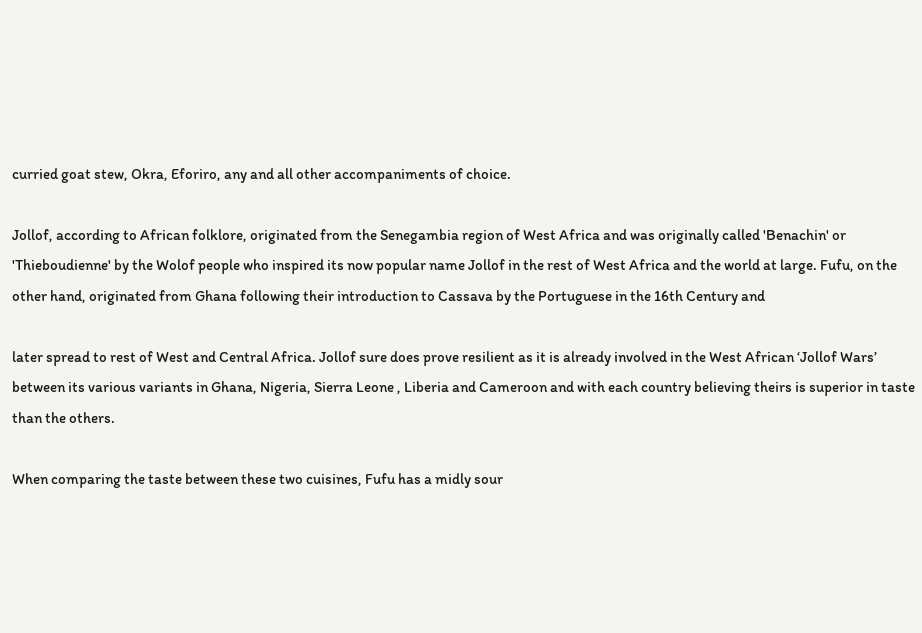curried goat stew, Okra, Eforiro, any and all other accompaniments of choice.

Jollof, according to African folklore, originated from the Senegambia region of West Africa and was originally called 'Benachin' or 'Thieboudienne' by the Wolof people who inspired its now popular name Jollof in the rest of West Africa and the world at large. Fufu, on the other hand, originated from Ghana following their introduction to Cassava by the Portuguese in the 16th Century and

later spread to rest of West and Central Africa. Jollof sure does prove resilient as it is already involved in the West African ‘Jollof Wars’ between its various variants in Ghana, Nigeria, Sierra Leone , Liberia and Cameroon and with each country believing theirs is superior in taste than the others.

When comparing the taste between these two cuisines, Fufu has a midly sour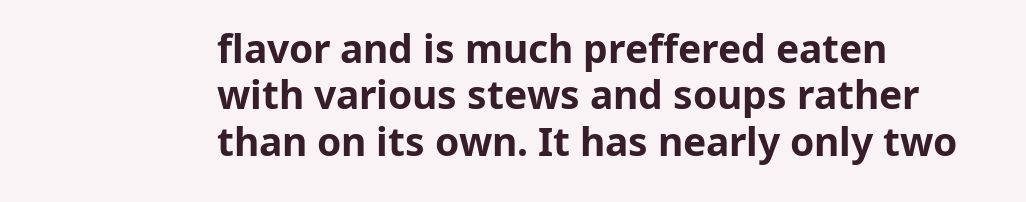flavor and is much preffered eaten with various stews and soups rather than on its own. It has nearly only two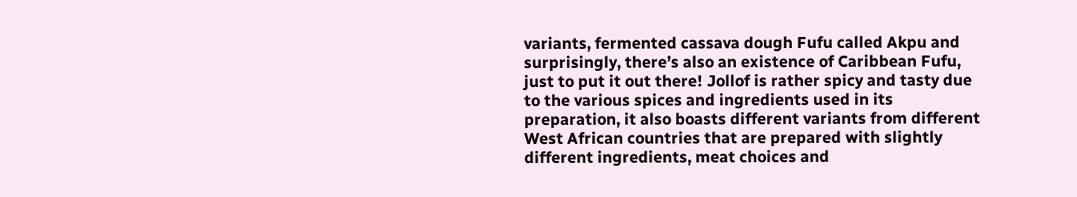variants, fermented cassava dough Fufu called Akpu and surprisingly, there’s also an existence of Caribbean Fufu, just to put it out there! Jollof is rather spicy and tasty due to the various spices and ingredients used in its preparation, it also boasts different variants from different West African countries that are prepared with slightly different ingredients, meat choices and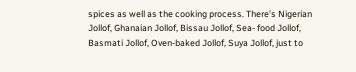spices as well as the cooking process. There’s Nigerian Jollof, Ghanaian Jollof, Bissau Jollof, Sea- food Jollof, Basmati Jollof, Oven-baked Jollof, Suya Jollof, just to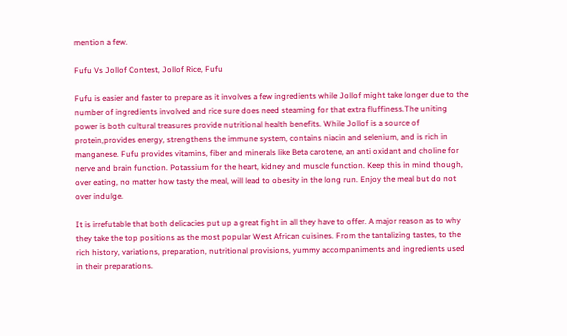mention a few.

Fufu Vs Jollof Contest, Jollof Rice, Fufu

Fufu is easier and faster to prepare as it involves a few ingredients while Jollof might take longer due to the number of ingredients involved and rice sure does need steaming for that extra fluffiness.The uniting power is both cultural treasures provide nutritional health benefits. While Jollof is a source of protein,provides energy, strengthens the immune system, contains niacin and selenium, and is rich in manganese. Fufu provides vitamins, fiber and minerals like Beta carotene, an anti oxidant and choline for nerve and brain function. Potassium for the heart, kidney and muscle function. Keep this in mind though, over eating, no matter how tasty the meal, will lead to obesity in the long run. Enjoy the meal but do not over indulge.

It is irrefutable that both delicacies put up a great fight in all they have to offer. A major reason as to why they take the top positions as the most popular West African cuisines. From the tantalizing tastes, to the rich history, variations, preparation, nutritional provisions, yummy accompaniments and ingredients used in their preparations.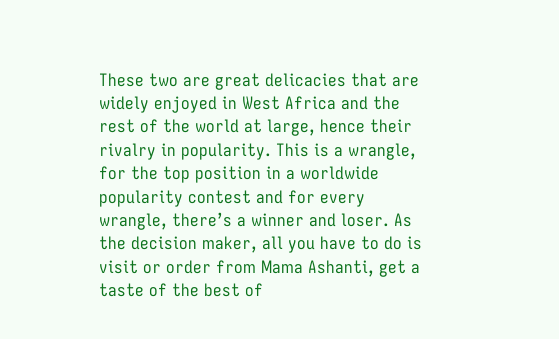These two are great delicacies that are widely enjoyed in West Africa and the rest of the world at large, hence their rivalry in popularity. This is a wrangle, for the top position in a worldwide popularity contest and for every wrangle, there’s a winner and loser. As the decision maker, all you have to do is visit or order from Mama Ashanti, get a taste of the best of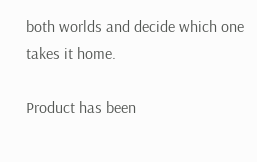both worlds and decide which one takes it home.

Product has been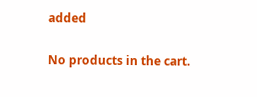added

No products in the cart.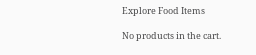Explore Food Items

No products in the cart.